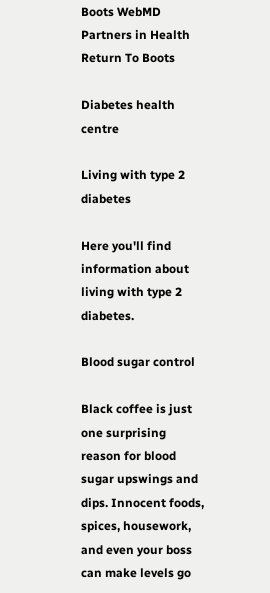Boots WebMD Partners in Health
Return To Boots

Diabetes health centre

Living with type 2 diabetes

Here you'll find information about living with type 2 diabetes.

Blood sugar control

Black coffee is just one surprising reason for blood sugar upswings and dips. Innocent foods, spices, housework, and even your boss can make levels go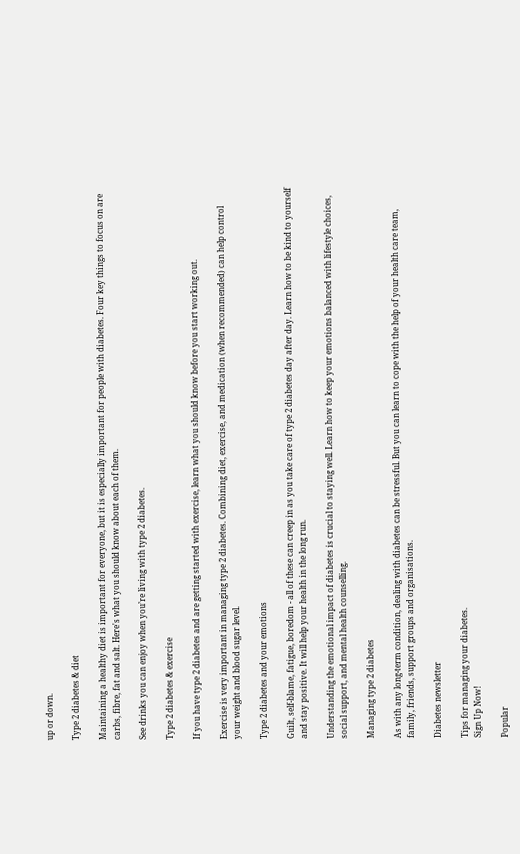up or down.

Type 2 diabetes & diet

Maintaining a healthy diet is important for everyone, but it is especially important for people with diabetes. Four key things to focus on are carbs, fibre, fat and salt. Here's what you should know about each of them.

See drinks you can enjoy when you’re living with type 2 diabetes.

Type 2 diabetes & exercise

If you have type 2 diabetes and are getting started with exercise, learn what you should know before you start working out.

Exercise is very important in managing type 2 diabetes. Combining diet, exercise, and medication (when recommended) can help control your weight and blood sugar level.

Type 2 diabetes and your emotions

Guilt, self-blame, fatigue, boredom - all of these can creep in as you take care of type 2 diabetes day after day. Learn how to be kind to yourself and stay positive. It will help your health in the long run.

Understanding the emotional impact of diabetes is crucial to staying well. Learn how to keep your emotions balanced with lifestyle choices, social support, and mental health counselling.

Managing type 2 diabetes

As with any long-term condition, dealing with diabetes can be stressful. But you can learn to cope with the help of your health care team, family, friends, support groups and organisations.

Diabetes newsletter

Tips for managing your diabetes.
Sign Up Now!

Popular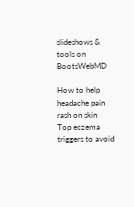slideshows & tools on BootsWebMD

How to help headache pain
rash on skin
Top eczema triggers to avoid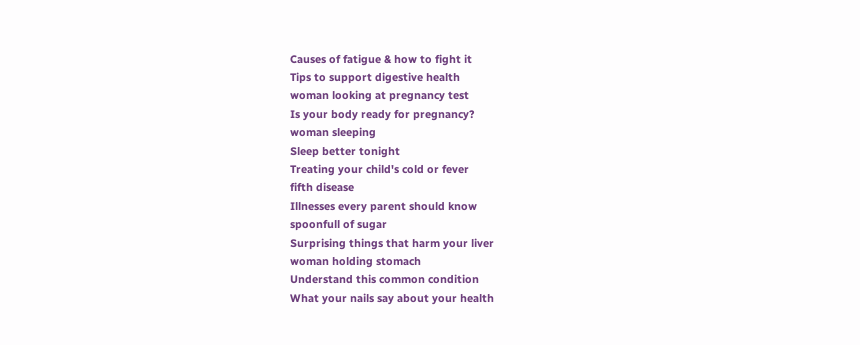Causes of fatigue & how to fight it
Tips to support digestive health
woman looking at pregnancy test
Is your body ready for pregnancy?
woman sleeping
Sleep better tonight
Treating your child's cold or fever
fifth disease
Illnesses every parent should know
spoonfull of sugar
Surprising things that harm your liver
woman holding stomach
Understand this common condition
What your nails say about your health